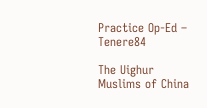Practice Op-Ed – Tenere84

The Uighur Muslims of China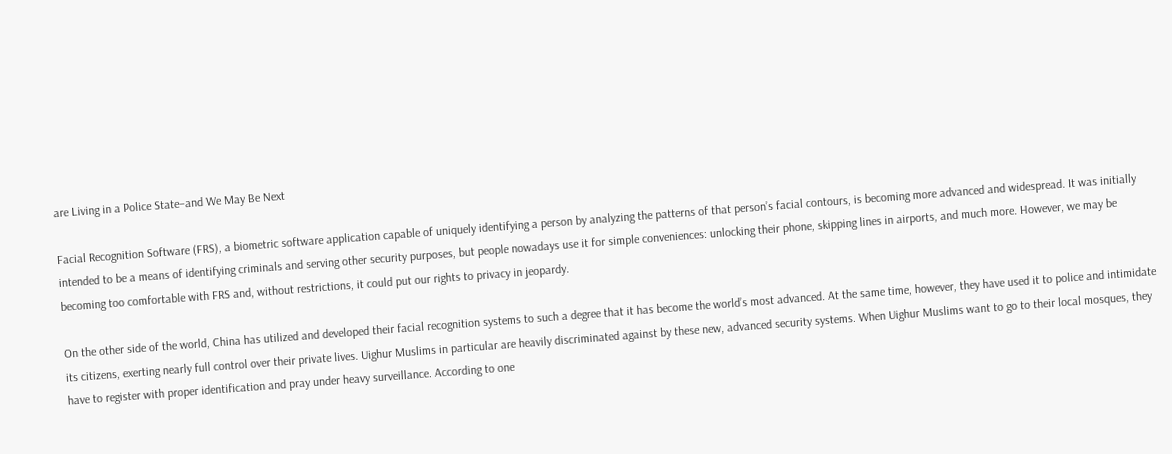are Living in a Police State–and We May Be Next

Facial Recognition Software (FRS), a biometric software application capable of uniquely identifying a person by analyzing the patterns of that person’s facial contours, is becoming more advanced and widespread. It was initially intended to be a means of identifying criminals and serving other security purposes, but people nowadays use it for simple conveniences: unlocking their phone, skipping lines in airports, and much more. However, we may be becoming too comfortable with FRS and, without restrictions, it could put our rights to privacy in jeopardy.

On the other side of the world, China has utilized and developed their facial recognition systems to such a degree that it has become the world’s most advanced. At the same time, however, they have used it to police and intimidate its citizens, exerting nearly full control over their private lives. Uighur Muslims in particular are heavily discriminated against by these new, advanced security systems. When Uighur Muslims want to go to their local mosques, they have to register with proper identification and pray under heavy surveillance. According to one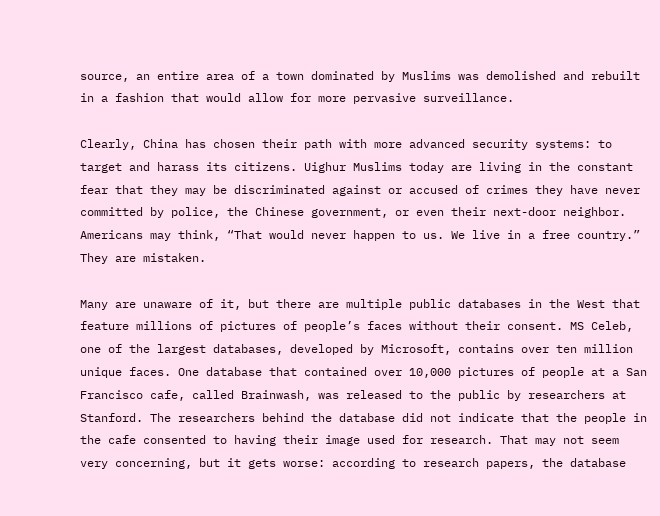source, an entire area of a town dominated by Muslims was demolished and rebuilt in a fashion that would allow for more pervasive surveillance.

Clearly, China has chosen their path with more advanced security systems: to target and harass its citizens. Uighur Muslims today are living in the constant fear that they may be discriminated against or accused of crimes they have never committed by police, the Chinese government, or even their next-door neighbor. Americans may think, “That would never happen to us. We live in a free country.” They are mistaken.

Many are unaware of it, but there are multiple public databases in the West that feature millions of pictures of people’s faces without their consent. MS Celeb, one of the largest databases, developed by Microsoft, contains over ten million unique faces. One database that contained over 10,000 pictures of people at a San Francisco cafe, called Brainwash, was released to the public by researchers at Stanford. The researchers behind the database did not indicate that the people in the cafe consented to having their image used for research. That may not seem very concerning, but it gets worse: according to research papers, the database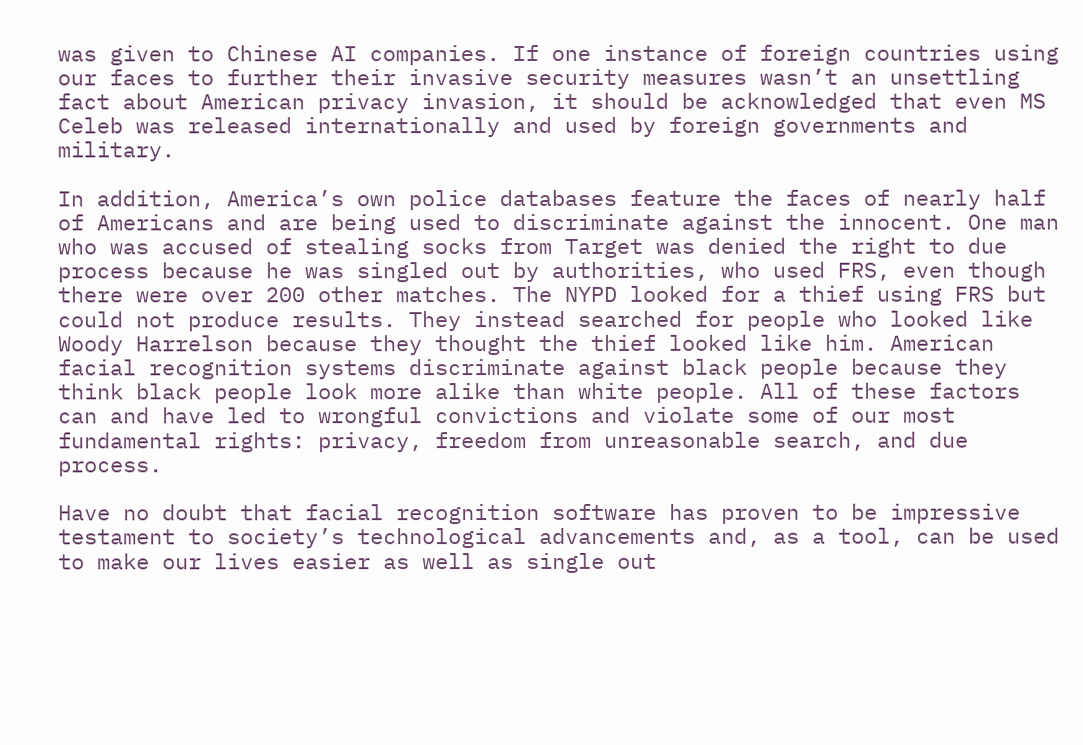was given to Chinese AI companies. If one instance of foreign countries using our faces to further their invasive security measures wasn’t an unsettling fact about American privacy invasion, it should be acknowledged that even MS Celeb was released internationally and used by foreign governments and military.

In addition, America’s own police databases feature the faces of nearly half of Americans and are being used to discriminate against the innocent. One man who was accused of stealing socks from Target was denied the right to due process because he was singled out by authorities, who used FRS, even though there were over 200 other matches. The NYPD looked for a thief using FRS but could not produce results. They instead searched for people who looked like Woody Harrelson because they thought the thief looked like him. American facial recognition systems discriminate against black people because they think black people look more alike than white people. All of these factors can and have led to wrongful convictions and violate some of our most fundamental rights: privacy, freedom from unreasonable search, and due process.

Have no doubt that facial recognition software has proven to be impressive testament to society’s technological advancements and, as a tool, can be used to make our lives easier as well as single out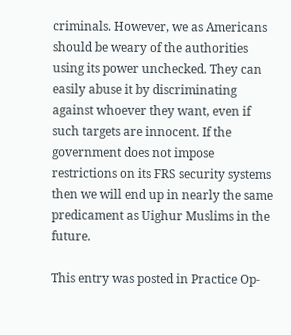criminals. However, we as Americans should be weary of the authorities using its power unchecked. They can easily abuse it by discriminating against whoever they want, even if such targets are innocent. If the government does not impose restrictions on its FRS security systems then we will end up in nearly the same predicament as Uighur Muslims in the future.

This entry was posted in Practice Op-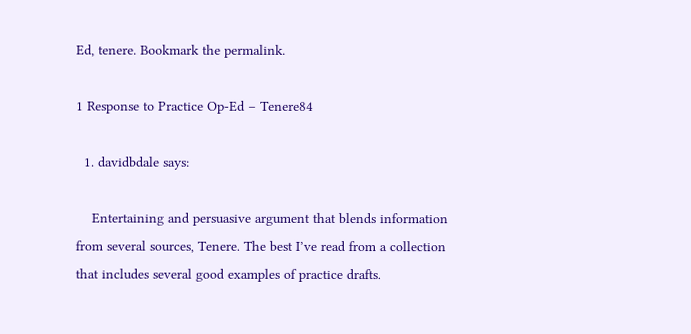Ed, tenere. Bookmark the permalink.

1 Response to Practice Op-Ed – Tenere84

  1. davidbdale says:

    Entertaining and persuasive argument that blends information from several sources, Tenere. The best I’ve read from a collection that includes several good examples of practice drafts.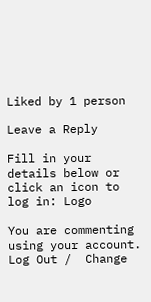Liked by 1 person

Leave a Reply

Fill in your details below or click an icon to log in: Logo

You are commenting using your account. Log Out /  Change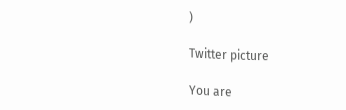)

Twitter picture

You are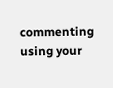commenting using your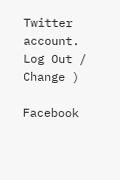Twitter account. Log Out /  Change )

Facebook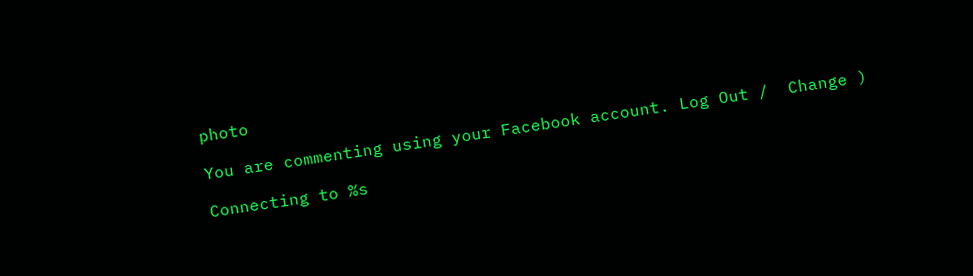photo

You are commenting using your Facebook account. Log Out /  Change )

Connecting to %s